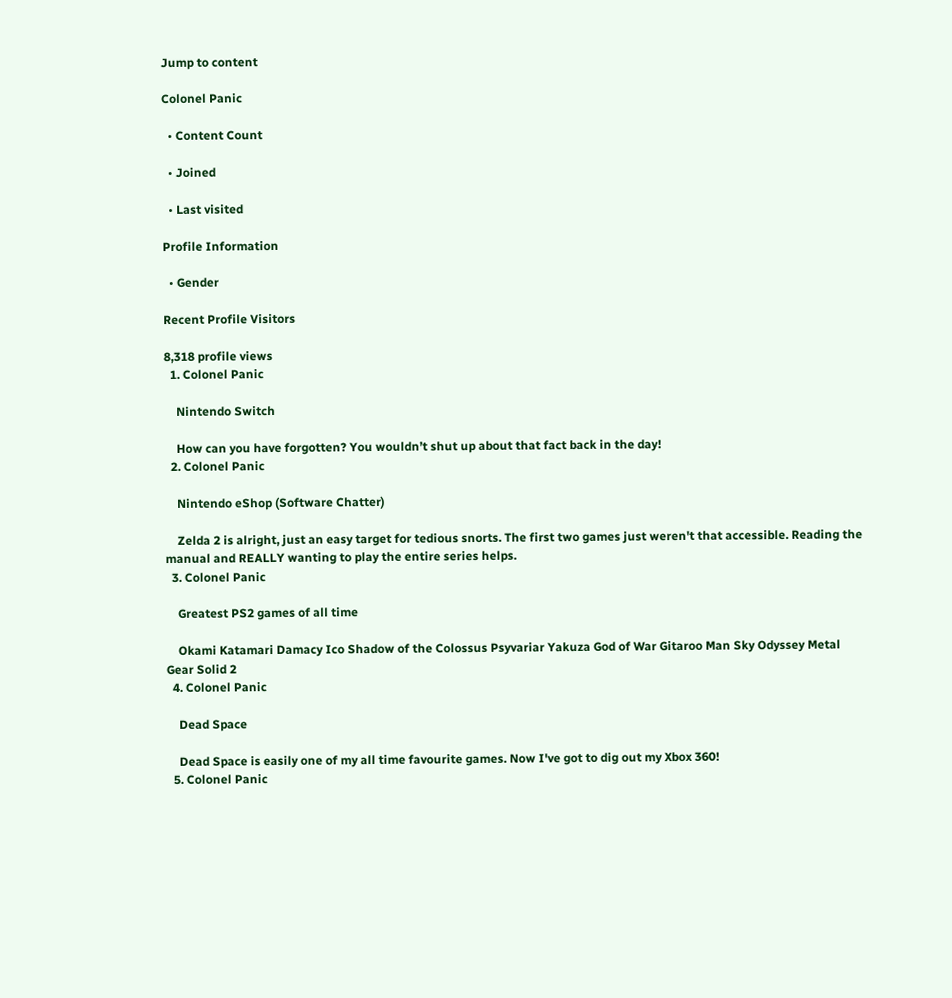Jump to content

Colonel Panic

  • Content Count

  • Joined

  • Last visited

Profile Information

  • Gender

Recent Profile Visitors

8,318 profile views
  1. Colonel Panic

    Nintendo Switch

    How can you have forgotten? You wouldn’t shut up about that fact back in the day!
  2. Colonel Panic

    Nintendo eShop (Software Chatter)

    Zelda 2 is alright, just an easy target for tedious snorts. The first two games just weren't that accessible. Reading the manual and REALLY wanting to play the entire series helps.
  3. Colonel Panic

    Greatest PS2 games of all time

    Okami Katamari Damacy Ico Shadow of the Colossus Psyvariar Yakuza God of War Gitaroo Man Sky Odyssey Metal Gear Solid 2
  4. Colonel Panic

    Dead Space

    Dead Space is easily one of my all time favourite games. Now I've got to dig out my Xbox 360!
  5. Colonel Panic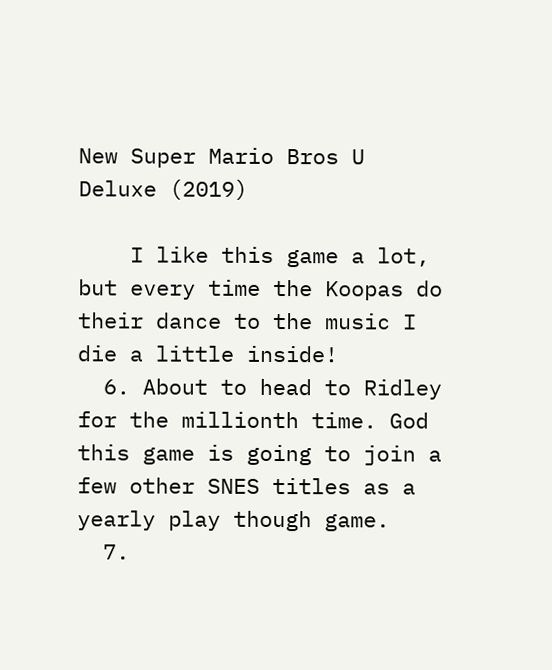New Super Mario Bros U Deluxe (2019)

    I like this game a lot, but every time the Koopas do their dance to the music I die a little inside!
  6. About to head to Ridley for the millionth time. God this game is going to join a few other SNES titles as a yearly play though game.
  7.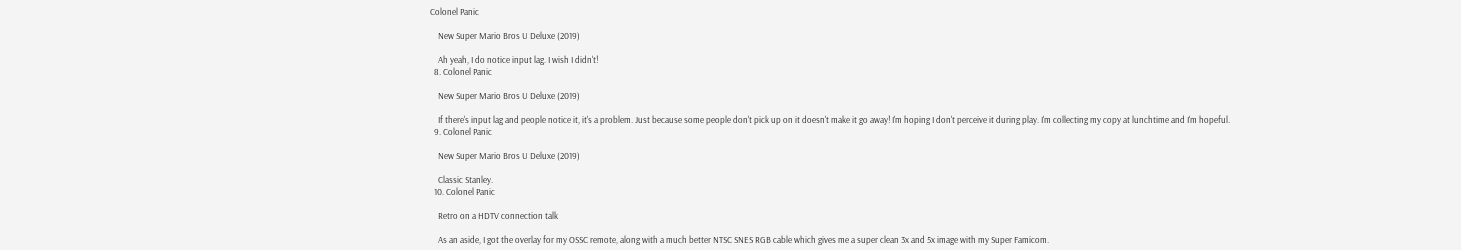Colonel Panic

    New Super Mario Bros U Deluxe (2019)

    Ah yeah, I do notice input lag. I wish I didn't!
  8. Colonel Panic

    New Super Mario Bros U Deluxe (2019)

    If there's input lag and people notice it, it's a problem. Just because some people don't pick up on it doesn't make it go away! I'm hoping I don't perceive it during play. I'm collecting my copy at lunchtime and I'm hopeful.
  9. Colonel Panic

    New Super Mario Bros U Deluxe (2019)

    Classic Stanley.
  10. Colonel Panic

    Retro on a HDTV connection talk

    As an aside, I got the overlay for my OSSC remote, along with a much better NTSC SNES RGB cable which gives me a super clean 3x and 5x image with my Super Famicom.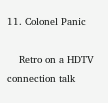11. Colonel Panic

    Retro on a HDTV connection talk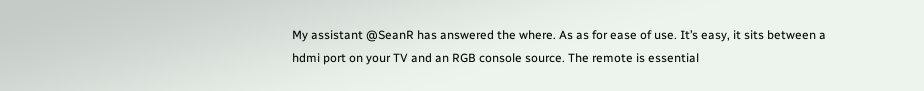My assistant @SeanR has answered the where. As as for ease of use. It’s easy, it sits between a hdmi port on your TV and an RGB console source. The remote is essential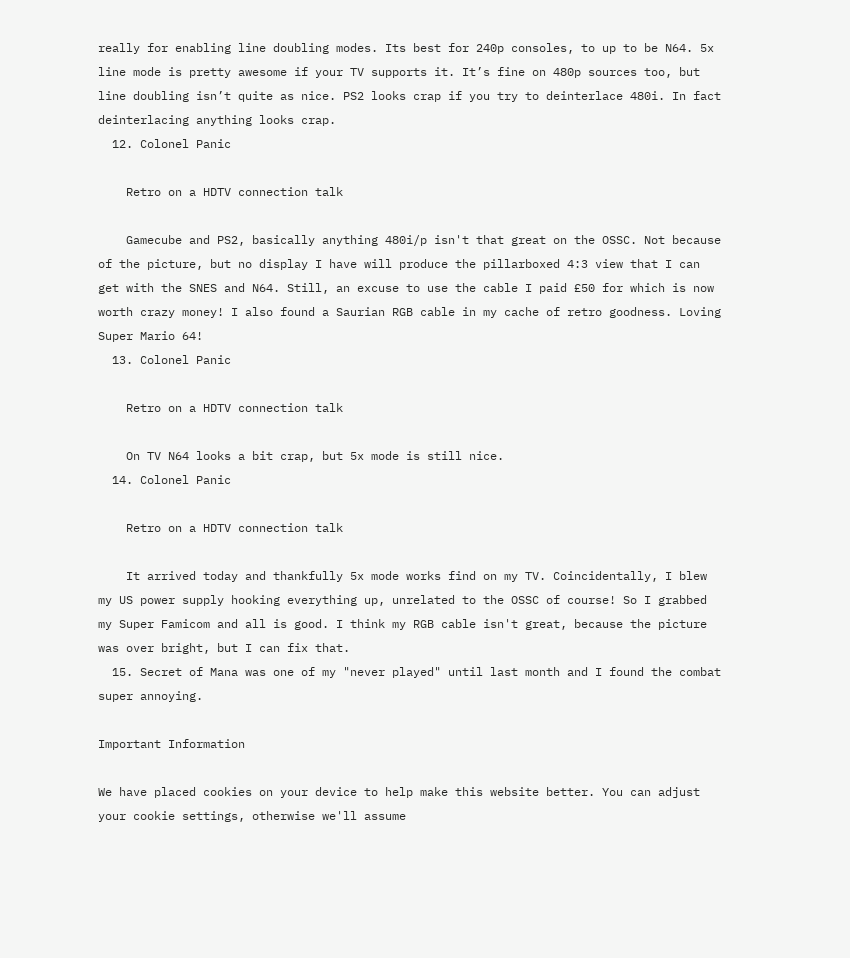really for enabling line doubling modes. Its best for 240p consoles, to up to be N64. 5x line mode is pretty awesome if your TV supports it. It’s fine on 480p sources too, but line doubling isn’t quite as nice. PS2 looks crap if you try to deinterlace 480i. In fact deinterlacing anything looks crap.
  12. Colonel Panic

    Retro on a HDTV connection talk

    Gamecube and PS2, basically anything 480i/p isn't that great on the OSSC. Not because of the picture, but no display I have will produce the pillarboxed 4:3 view that I can get with the SNES and N64. Still, an excuse to use the cable I paid £50 for which is now worth crazy money! I also found a Saurian RGB cable in my cache of retro goodness. Loving Super Mario 64!
  13. Colonel Panic

    Retro on a HDTV connection talk

    On TV N64 looks a bit crap, but 5x mode is still nice.
  14. Colonel Panic

    Retro on a HDTV connection talk

    It arrived today and thankfully 5x mode works find on my TV. Coincidentally, I blew my US power supply hooking everything up, unrelated to the OSSC of course! So I grabbed my Super Famicom and all is good. I think my RGB cable isn't great, because the picture was over bright, but I can fix that.
  15. Secret of Mana was one of my "never played" until last month and I found the combat super annoying.

Important Information

We have placed cookies on your device to help make this website better. You can adjust your cookie settings, otherwise we'll assume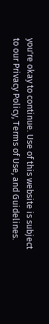you're okay to continue. Use of this website is subject to our Privacy Policy, Terms of Use, and Guidelines.